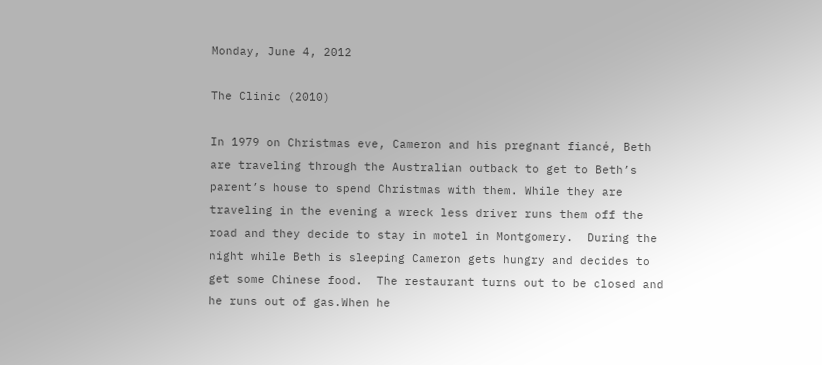Monday, June 4, 2012

The Clinic (2010)

In 1979 on Christmas eve, Cameron and his pregnant fiancé, Beth are traveling through the Australian outback to get to Beth’s parent’s house to spend Christmas with them. While they are traveling in the evening a wreck less driver runs them off the road and they decide to stay in motel in Montgomery.  During the night while Beth is sleeping Cameron gets hungry and decides to get some Chinese food.  The restaurant turns out to be closed and he runs out of gas.When he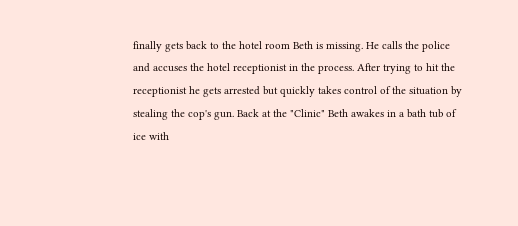finally gets back to the hotel room Beth is missing. He calls the police and accuses the hotel receptionist in the process. After trying to hit the receptionist he gets arrested but quickly takes control of the situation by stealing the cop's gun. Back at the "Clinic" Beth awakes in a bath tub of ice with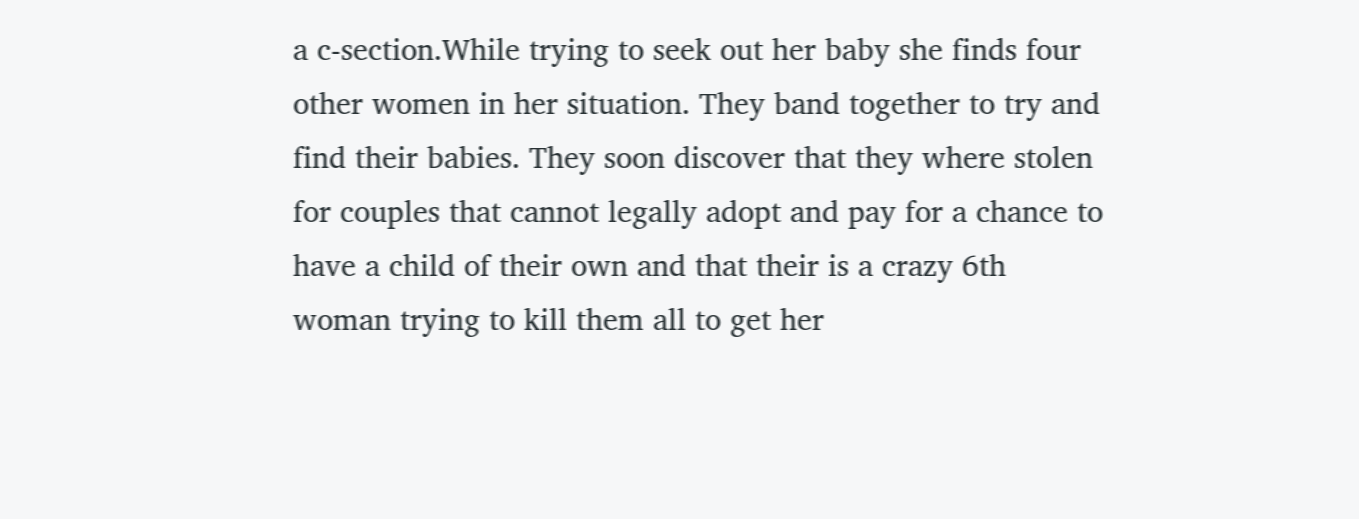a c-section.While trying to seek out her baby she finds four other women in her situation. They band together to try and find their babies. They soon discover that they where stolen for couples that cannot legally adopt and pay for a chance to have a child of their own and that their is a crazy 6th woman trying to kill them all to get her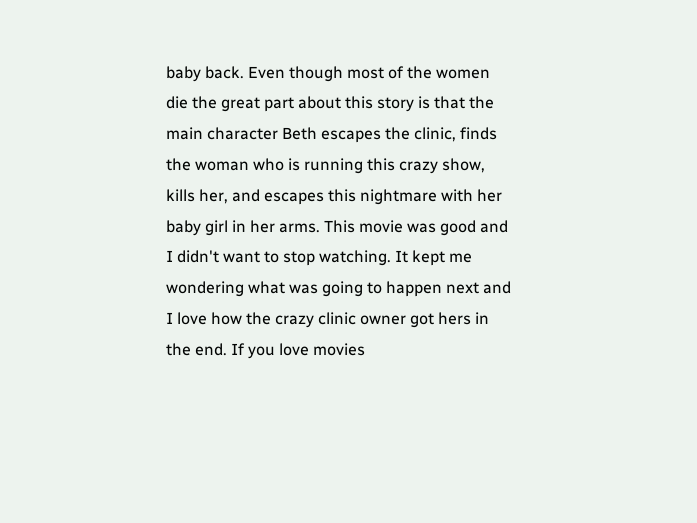baby back. Even though most of the women die the great part about this story is that the main character Beth escapes the clinic, finds the woman who is running this crazy show, kills her, and escapes this nightmare with her baby girl in her arms. This movie was good and I didn't want to stop watching. It kept me wondering what was going to happen next and I love how the crazy clinic owner got hers in the end. If you love movies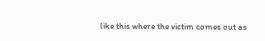like this where the victim comes out as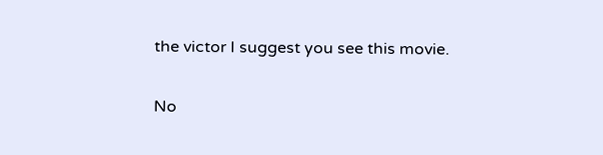the victor I suggest you see this movie.

No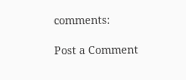comments:

Post a Comment